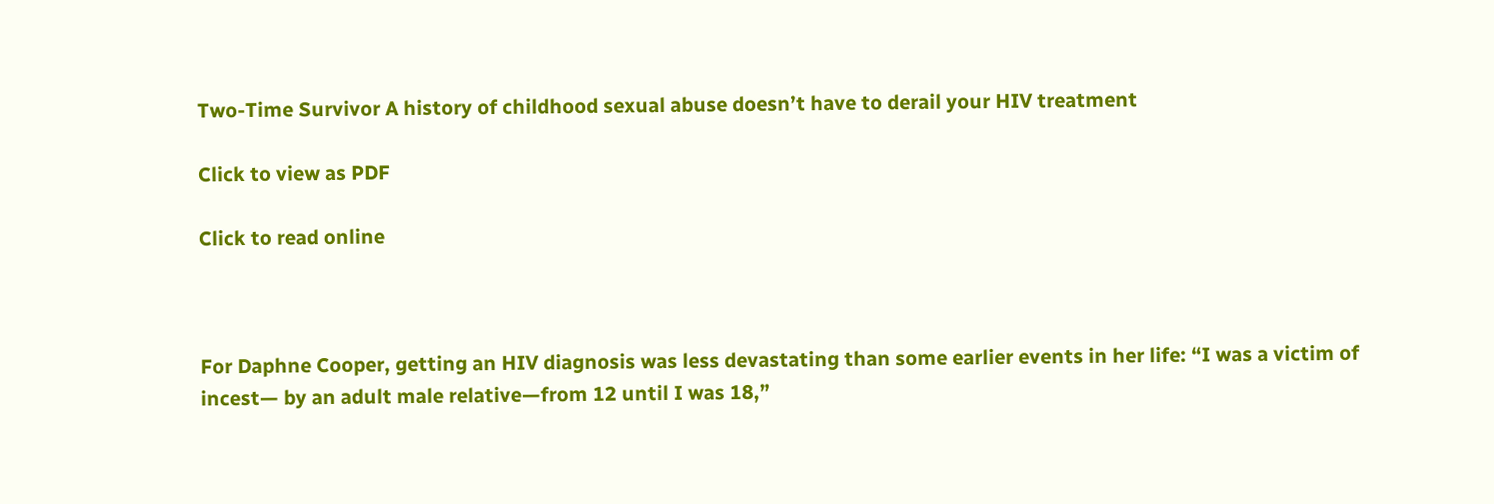Two-Time Survivor A history of childhood sexual abuse doesn’t have to derail your HIV treatment

Click to view as PDF

Click to read online



For Daphne Cooper, getting an HIV diagnosis was less devastating than some earlier events in her life: “I was a victim of incest— by an adult male relative—from 12 until I was 18,”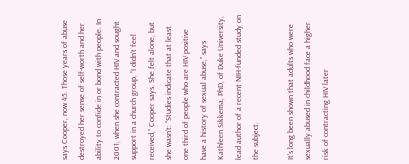says Cooper, now 45. Those years of abuse destroyed her sense of self-worth and her ability to confide in or bond with people. In 2001, when she contracted HIV and sought support in a church group, “I didn’t feel received,” Cooper says. She felt alone, but she wasn’t: “Studies indicate that at least one third of people who are HIV positive have a history of sexual abuse,” says Kathleen Sikkema, PhD, of Duke University, lead author of a recent NIH-funded study on the subject.

It’s long been shown that adults who were sexually abused in childhood face a higher risk of contracting HIV later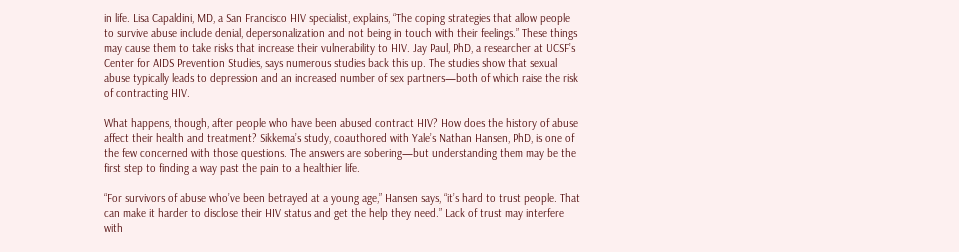in life. Lisa Capaldini, MD, a San Francisco HIV specialist, explains, “The coping strategies that allow people to survive abuse include denial, depersonalization and not being in touch with their feelings.” These things may cause them to take risks that increase their vulnerability to HIV. Jay Paul, PhD, a researcher at UCSF’s Center for AIDS Prevention Studies, says numerous studies back this up. The studies show that sexual abuse typically leads to depression and an increased number of sex partners—both of which raise the risk of contracting HIV.

What happens, though, after people who have been abused contract HIV? How does the history of abuse affect their health and treatment? Sikkema’s study, coauthored with Yale’s Nathan Hansen, PhD, is one of the few concerned with those questions. The answers are sobering—but understanding them may be the first step to finding a way past the pain to a healthier life.

“For survivors of abuse who’ve been betrayed at a young age,” Hansen says, “it’s hard to trust people. That can make it harder to disclose their HIV status and get the help they need.” Lack of trust may interfere with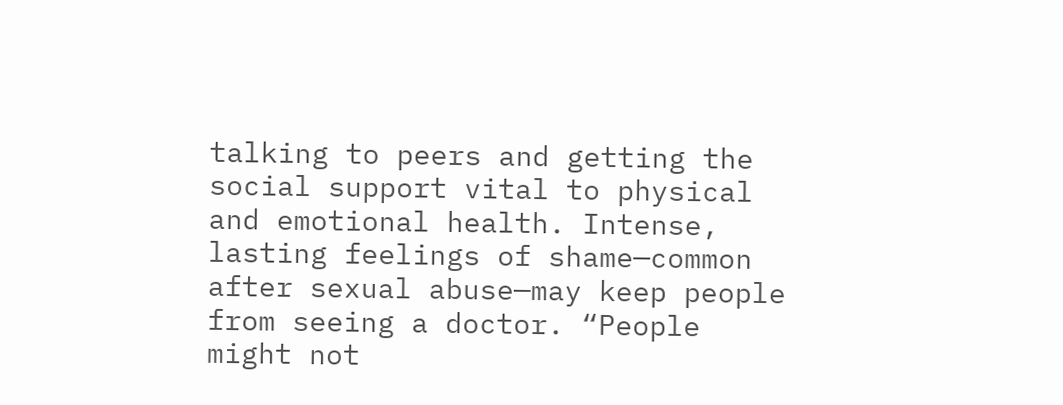talking to peers and getting the social support vital to physical and emotional health. Intense, lasting feelings of shame—common after sexual abuse—may keep people from seeing a doctor. “People might not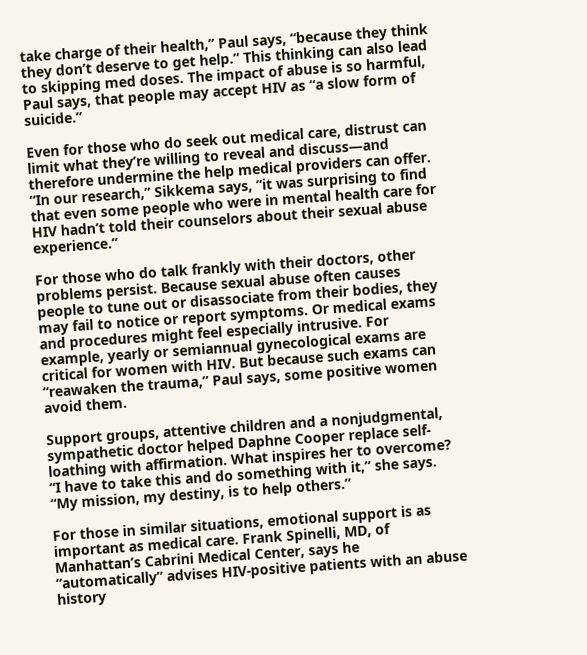take charge of their health,” Paul says, “because they think they don’t deserve to get help.” This thinking can also lead to skipping med doses. The impact of abuse is so harmful, Paul says, that people may accept HIV as “a slow form of suicide.”

Even for those who do seek out medical care, distrust can limit what they’re willing to reveal and discuss—and therefore undermine the help medical providers can offer. “In our research,” Sikkema says, “it was surprising to find that even some people who were in mental health care for HIV hadn’t told their counselors about their sexual abuse experience.”

For those who do talk frankly with their doctors, other problems persist. Because sexual abuse often causes people to tune out or disassociate from their bodies, they may fail to notice or report symptoms. Or medical exams and procedures might feel especially intrusive. For example, yearly or semiannual gynecological exams are critical for women with HIV. But because such exams can “reawaken the trauma,” Paul says, some positive women avoid them.

Support groups, attentive children and a nonjudgmental, sympathetic doctor helped Daphne Cooper replace self-loathing with affirmation. What inspires her to overcome? “I have to take this and do something with it,” she says. “My mission, my destiny, is to help others.”

For those in similar situations, emotional support is as important as medical care. Frank Spinelli, MD, of Manhattan’s Cabrini Medical Center, says he “automatically” advises HIV-positive patients with an abuse history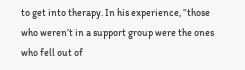to get into therapy. In his experience, “those who weren’t in a support group were the ones who fell out of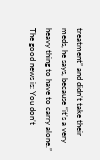treatment” and didn’t take their meds, he says, because “it’s a very heavy thing to have to carry alone.” The good news is: You don’t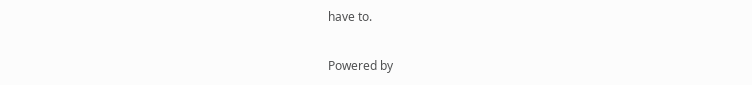have to.

Powered by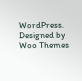WordPress. Designed by Woo Themes